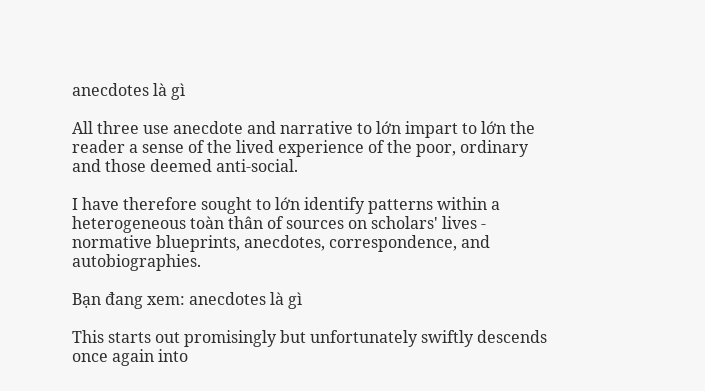anecdotes là gì

All three use anecdote and narrative to lớn impart to lớn the reader a sense of the lived experience of the poor, ordinary and those deemed anti-social.

I have therefore sought to lớn identify patterns within a heterogeneous toàn thân of sources on scholars' lives - normative blueprints, anecdotes, correspondence, and autobiographies.

Bạn đang xem: anecdotes là gì

This starts out promisingly but unfortunately swiftly descends once again into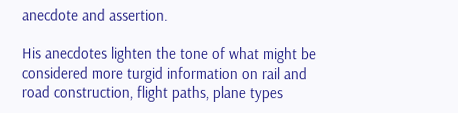anecdote and assertion.

His anecdotes lighten the tone of what might be considered more turgid information on rail and road construction, flight paths, plane types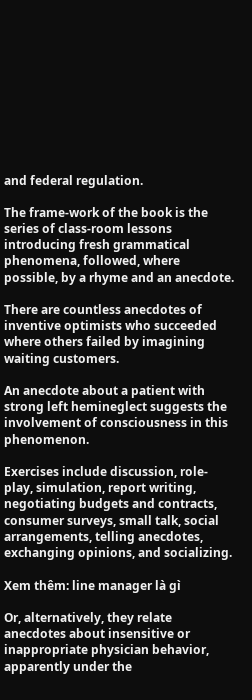and federal regulation.

The frame-work of the book is the series of class-room lessons introducing fresh grammatical phenomena, followed, where possible, by a rhyme and an anecdote.

There are countless anecdotes of inventive optimists who succeeded where others failed by imagining waiting customers.

An anecdote about a patient with strong left hemineglect suggests the involvement of consciousness in this phenomenon.

Exercises include discussion, role-play, simulation, report writing, negotiating budgets and contracts, consumer surveys, small talk, social arrangements, telling anecdotes, exchanging opinions, and socializing.

Xem thêm: line manager là gì

Or, alternatively, they relate anecdotes about insensitive or inappropriate physician behavior, apparently under the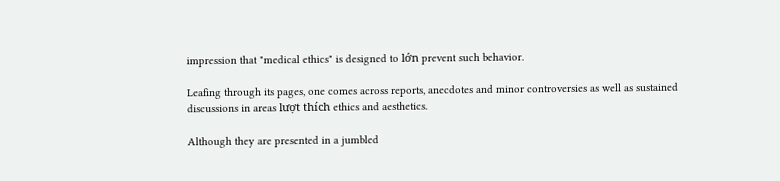impression that "medical ethics" is designed to lớn prevent such behavior.

Leafing through its pages, one comes across reports, anecdotes and minor controversies as well as sustained discussions in areas lượt thích ethics and aesthetics.

Although they are presented in a jumbled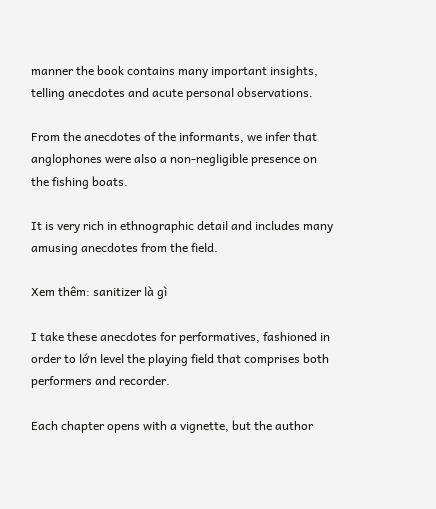manner the book contains many important insights, telling anecdotes and acute personal observations.

From the anecdotes of the informants, we infer that anglophones were also a non-negligible presence on the fishing boats.

It is very rich in ethnographic detail and includes many amusing anecdotes from the field.

Xem thêm: sanitizer là gì

I take these anecdotes for performatives, fashioned in order to lớn level the playing field that comprises both performers and recorder.

Each chapter opens with a vignette, but the author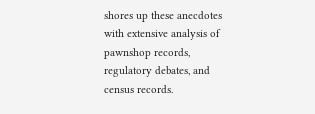shores up these anecdotes with extensive analysis of pawnshop records, regulatory debates, and census records.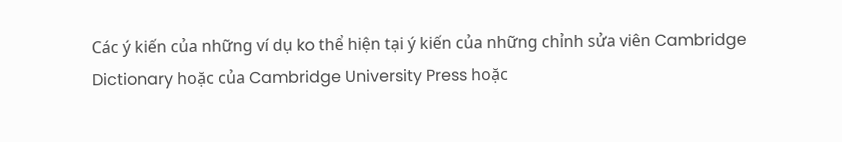Các ý kiến của những ví dụ ko thể hiện tại ý kiến của những chỉnh sửa viên Cambridge Dictionary hoặc của Cambridge University Press hoặc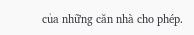của những căn nhà cho phép.